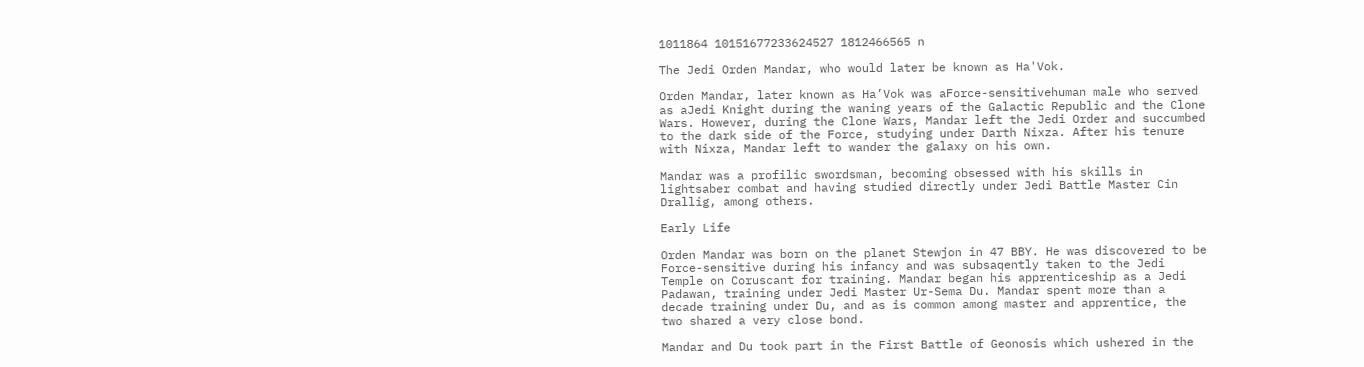1011864 10151677233624527 1812466565 n

The Jedi Orden Mandar, who would later be known as Ha'Vok.

Orden Mandar, later known as Ha’Vok was aForce-sensitivehuman male who served as aJedi Knight during the waning years of the Galactic Republic and the Clone Wars. However, during the Clone Wars, Mandar left the Jedi Order and succumbed to the dark side of the Force, studying under Darth Nixza. After his tenure with Nixza, Mandar left to wander the galaxy on his own.

Mandar was a profilic swordsman, becoming obsessed with his skills in lightsaber combat and having studied directly under Jedi Battle Master Cin Drallig, among others.

Early Life

Orden Mandar was born on the planet Stewjon in 47 BBY. He was discovered to be Force-sensitive during his infancy and was subsaqently taken to the Jedi Temple on Coruscant for training. Mandar began his apprenticeship as a Jedi Padawan, training under Jedi Master Ur-Sema Du. Mandar spent more than a decade training under Du, and as is common among master and apprentice, the two shared a very close bond.

Mandar and Du took part in the First Battle of Geonosis which ushered in the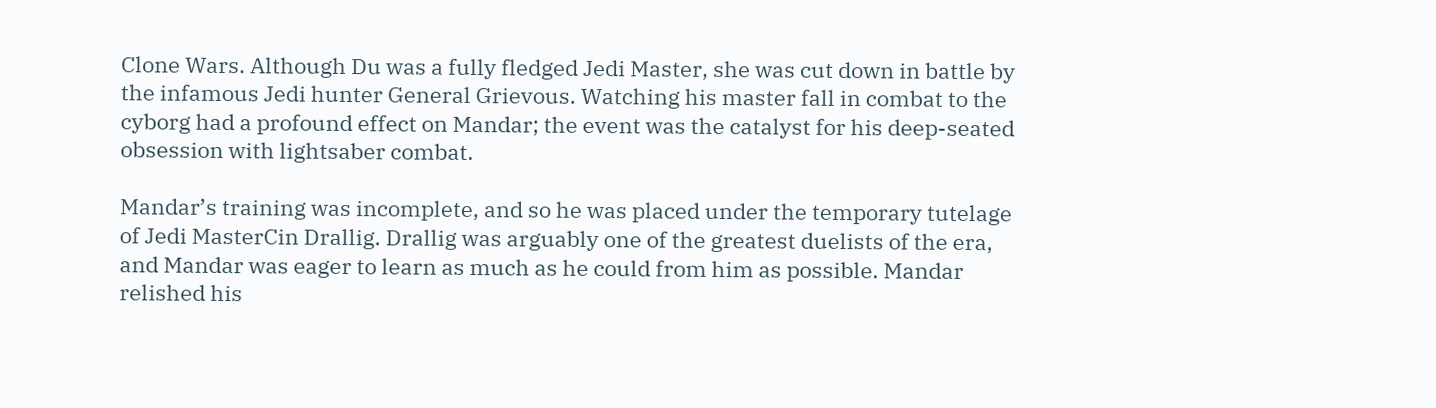Clone Wars. Although Du was a fully fledged Jedi Master, she was cut down in battle by the infamous Jedi hunter General Grievous. Watching his master fall in combat to the cyborg had a profound effect on Mandar; the event was the catalyst for his deep-seated obsession with lightsaber combat.

Mandar’s training was incomplete, and so he was placed under the temporary tutelage of Jedi MasterCin Drallig. Drallig was arguably one of the greatest duelists of the era, and Mandar was eager to learn as much as he could from him as possible. Mandar relished his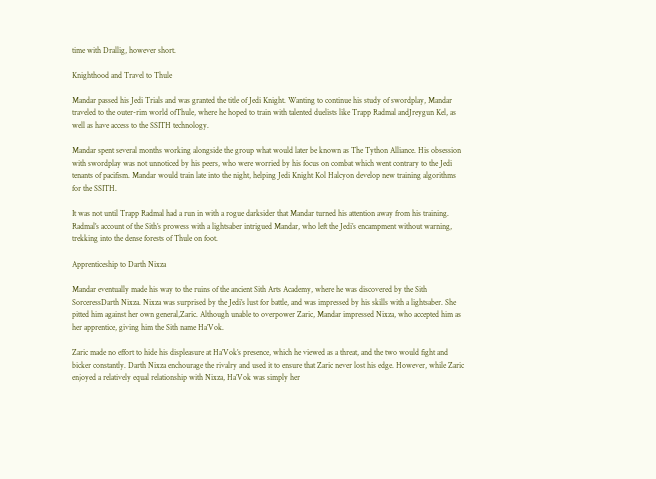time with Drallig, however short.

Knighthood and Travel to Thule

Mandar passed his Jedi Trials and was granted the title of Jedi Knight. Wanting to continue his study of swordplay, Mandar traveled to the outer-rim world ofThule, where he hoped to train with talented duelists like Trapp Radmal andJreygun Kel, as well as have access to the SSITH technology.

Mandar spent several months working alongside the group what would later be known as The Tython Alliance. His obsession with swordplay was not unnoticed by his peers, who were worried by his focus on combat which went contrary to the Jedi tenants of pacifism. Mandar would train late into the night, helping Jedi Knight Kol Halcyon develop new training algorithms for the SSITH.

It was not until Trapp Radmal had a run in with a rogue darksider that Mandar turned his attention away from his training. Radmal’s account of the Sith’s prowess with a lightsaber intrigued Mandar, who left the Jedi’s encampment without warning, trekking into the dense forests of Thule on foot.

Apprenticeship to Darth Nixza

Mandar eventually made his way to the ruins of the ancient Sith Arts Academy, where he was discovered by the Sith SorceressDarth Nixza. Nixza was surprised by the Jedi’s lust for battle, and was impressed by his skills with a lightsaber. She pitted him against her own general,Zaric. Although unable to overpower Zaric, Mandar impressed Nixza, who accepted him as her apprentice, giving him the Sith name Ha’Vok.

Zaric made no effort to hide his displeasure at Ha’Vok’s presence, which he viewed as a threat, and the two would fight and bicker constantly. Darth Nixza enchourage the rivalry and used it to ensure that Zaric never lost his edge. However, while Zaric enjoyed a relatively equal relationship with Nixza, Ha’Vok was simply her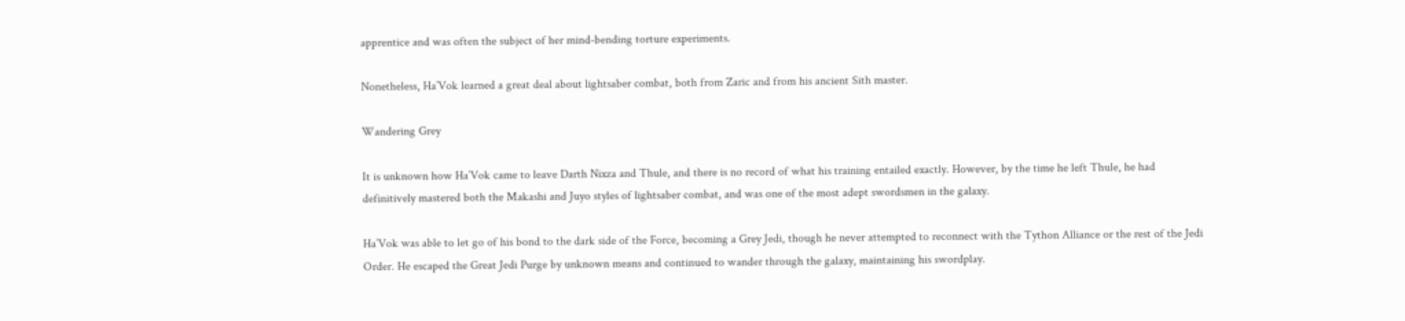apprentice and was often the subject of her mind-bending torture experiments.

Nonetheless, Ha’Vok learned a great deal about lightsaber combat, both from Zaric and from his ancient Sith master.

Wandering Grey

It is unknown how Ha’Vok came to leave Darth Nixza and Thule, and there is no record of what his training entailed exactly. However, by the time he left Thule, he had definitively mastered both the Makashi and Juyo styles of lightsaber combat, and was one of the most adept swordsmen in the galaxy.

Ha’Vok was able to let go of his bond to the dark side of the Force, becoming a Grey Jedi, though he never attempted to reconnect with the Tython Alliance or the rest of the Jedi Order. He escaped the Great Jedi Purge by unknown means and continued to wander through the galaxy, maintaining his swordplay.